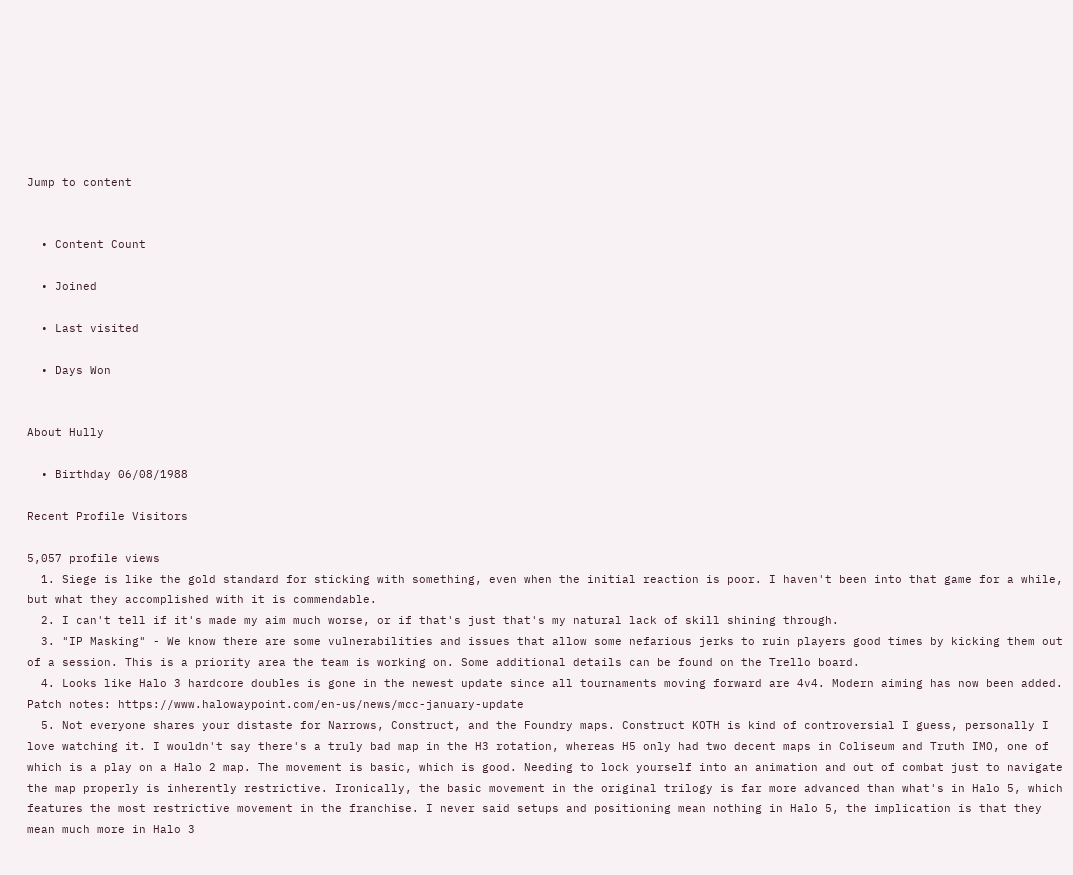Jump to content


  • Content Count

  • Joined

  • Last visited

  • Days Won


About Hully

  • Birthday 06/08/1988

Recent Profile Visitors

5,057 profile views
  1. Siege is like the gold standard for sticking with something, even when the initial reaction is poor. I haven't been into that game for a while, but what they accomplished with it is commendable.
  2. I can't tell if it's made my aim much worse, or if that's just that's my natural lack of skill shining through.
  3. "IP Masking" - We know there are some vulnerabilities and issues that allow some nefarious jerks to ruin players good times by kicking them out of a session. This is a priority area the team is working on. Some additional details can be found on the Trello board.
  4. Looks like Halo 3 hardcore doubles is gone in the newest update since all tournaments moving forward are 4v4. Modern aiming has now been added. Patch notes: https://www.halowaypoint.com/en-us/news/mcc-january-update
  5. Not everyone shares your distaste for Narrows, Construct, and the Foundry maps. Construct KOTH is kind of controversial I guess, personally I love watching it. I wouldn't say there's a truly bad map in the H3 rotation, whereas H5 only had two decent maps in Coliseum and Truth IMO, one of which is a play on a Halo 2 map. The movement is basic, which is good. Needing to lock yourself into an animation and out of combat just to navigate the map properly is inherently restrictive. Ironically, the basic movement in the original trilogy is far more advanced than what's in Halo 5, which features the most restrictive movement in the franchise. I never said setups and positioning mean nothing in Halo 5, the implication is that they mean much more in Halo 3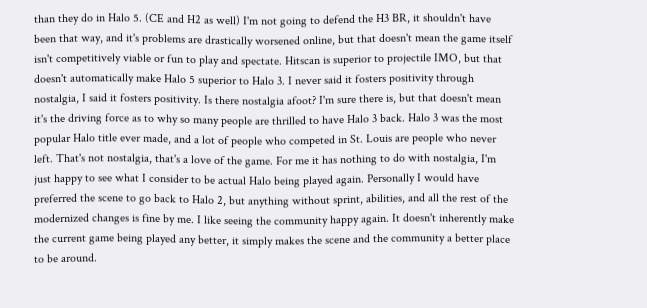than they do in Halo 5. (CE and H2 as well) I'm not going to defend the H3 BR, it shouldn't have been that way, and it's problems are drastically worsened online, but that doesn't mean the game itself isn't competitively viable or fun to play and spectate. Hitscan is superior to projectile IMO, but that doesn't automatically make Halo 5 superior to Halo 3. I never said it fosters positivity through nostalgia, I said it fosters positivity. Is there nostalgia afoot? I'm sure there is, but that doesn't mean it's the driving force as to why so many people are thrilled to have Halo 3 back. Halo 3 was the most popular Halo title ever made, and a lot of people who competed in St. Louis are people who never left. That's not nostalgia, that's a love of the game. For me it has nothing to do with nostalgia, I'm just happy to see what I consider to be actual Halo being played again. Personally I would have preferred the scene to go back to Halo 2, but anything without sprint, abilities, and all the rest of the modernized changes is fine by me. I like seeing the community happy again. It doesn't inherently make the current game being played any better, it simply makes the scene and the community a better place to be around.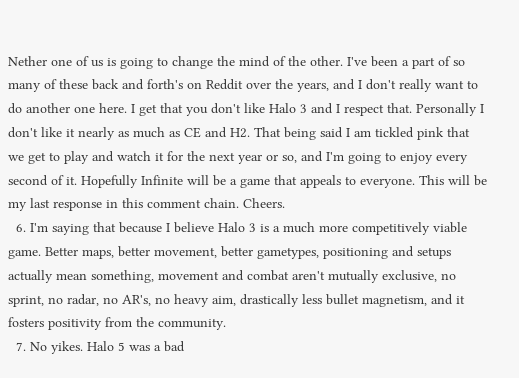Nether one of us is going to change the mind of the other. I've been a part of so many of these back and forth's on Reddit over the years, and I don't really want to do another one here. I get that you don't like Halo 3 and I respect that. Personally I don't like it nearly as much as CE and H2. That being said I am tickled pink that we get to play and watch it for the next year or so, and I'm going to enjoy every second of it. Hopefully Infinite will be a game that appeals to everyone. This will be my last response in this comment chain. Cheers.
  6. I'm saying that because I believe Halo 3 is a much more competitively viable game. Better maps, better movement, better gametypes, positioning and setups actually mean something, movement and combat aren't mutually exclusive, no sprint, no radar, no AR's, no heavy aim, drastically less bullet magnetism, and it fosters positivity from the community.
  7. No yikes. Halo 5 was a bad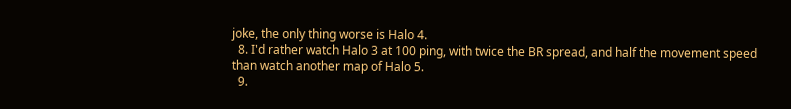joke, the only thing worse is Halo 4.
  8. I'd rather watch Halo 3 at 100 ping, with twice the BR spread, and half the movement speed than watch another map of Halo 5.
  9.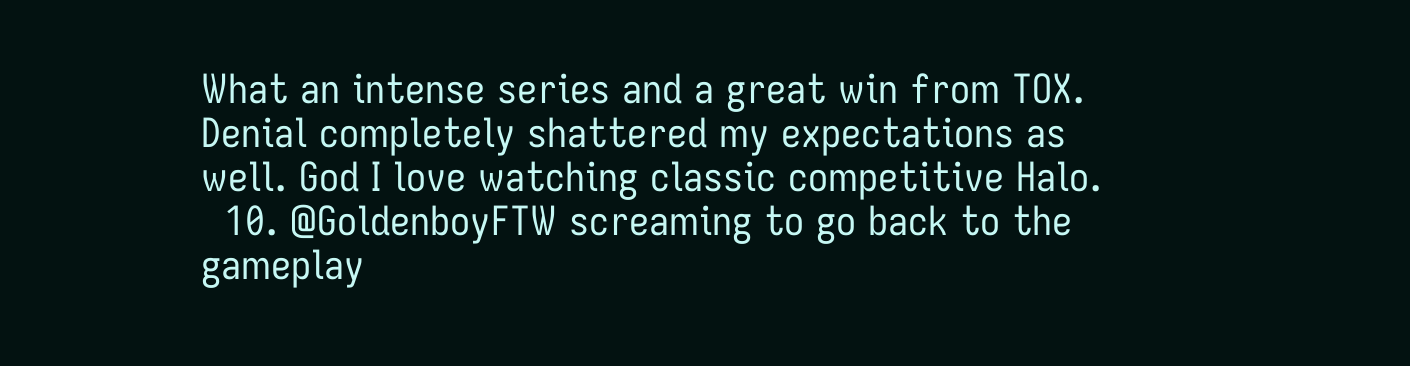What an intense series and a great win from TOX. Denial completely shattered my expectations as well. God I love watching classic competitive Halo.
  10. @GoldenboyFTW screaming to go back to the gameplay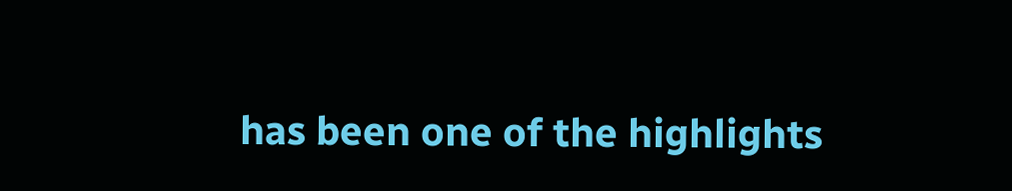has been one of the highlights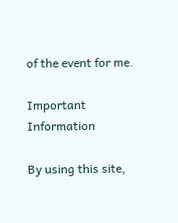of the event for me.

Important Information

By using this site,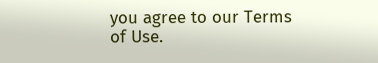you agree to our Terms of Use.